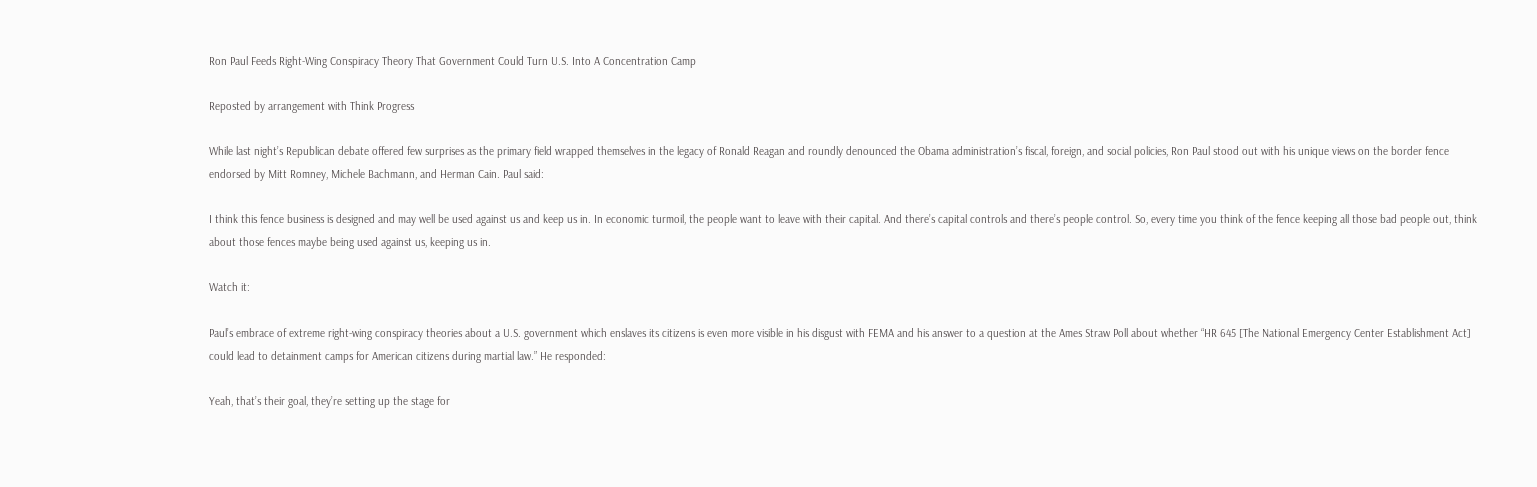Ron Paul Feeds Right-Wing Conspiracy Theory That Government Could Turn U.S. Into A Concentration Camp

Reposted by arrangement with Think Progress

While last night’s Republican debate offered few surprises as the primary field wrapped themselves in the legacy of Ronald Reagan and roundly denounced the Obama administration’s fiscal, foreign, and social policies, Ron Paul stood out with his unique views on the border fence endorsed by Mitt Romney, Michele Bachmann, and Herman Cain. Paul said:

I think this fence business is designed and may well be used against us and keep us in. In economic turmoil, the people want to leave with their capital. And there’s capital controls and there’s people control. So, every time you think of the fence keeping all those bad people out, think about those fences maybe being used against us, keeping us in.

Watch it:

Paul’s embrace of extreme right-wing conspiracy theories about a U.S. government which enslaves its citizens is even more visible in his disgust with FEMA and his answer to a question at the Ames Straw Poll about whether “HR 645 [The National Emergency Center Establishment Act] could lead to detainment camps for American citizens during martial law.” He responded:

Yeah, that’s their goal, they’re setting up the stage for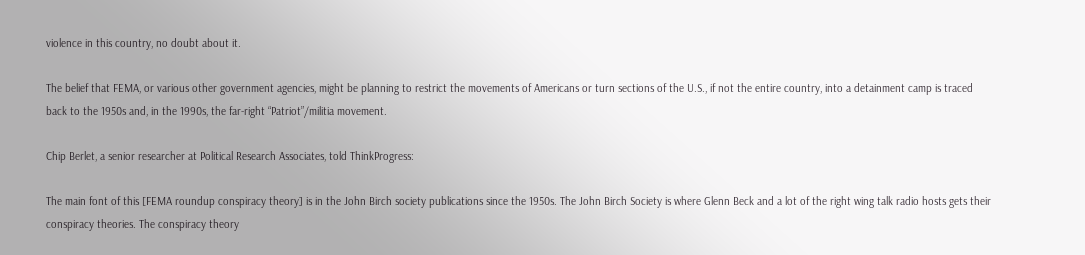violence in this country, no doubt about it.

The belief that FEMA, or various other government agencies, might be planning to restrict the movements of Americans or turn sections of the U.S., if not the entire country, into a detainment camp is traced back to the 1950s and, in the 1990s, the far-right “Patriot”/militia movement.

Chip Berlet, a senior researcher at Political Research Associates, told ThinkProgress:

The main font of this [FEMA roundup conspiracy theory] is in the John Birch society publications since the 1950s. The John Birch Society is where Glenn Beck and a lot of the right wing talk radio hosts gets their conspiracy theories. The conspiracy theory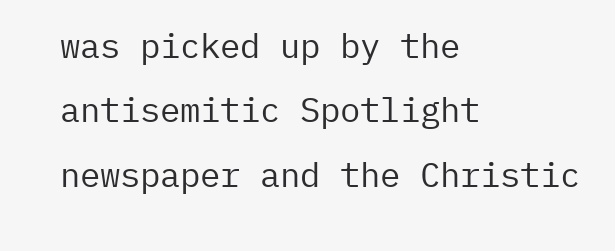was picked up by the antisemitic Spotlight newspaper and the Christic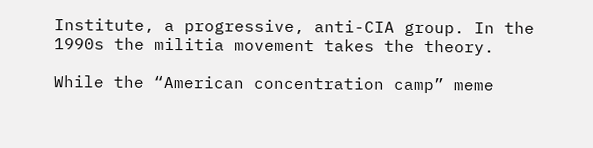Institute, a progressive, anti-CIA group. In the 1990s the militia movement takes the theory.

While the “American concentration camp” meme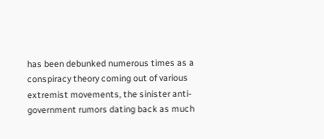has been debunked numerous times as a conspiracy theory coming out of various extremist movements, the sinister anti-government rumors dating back as much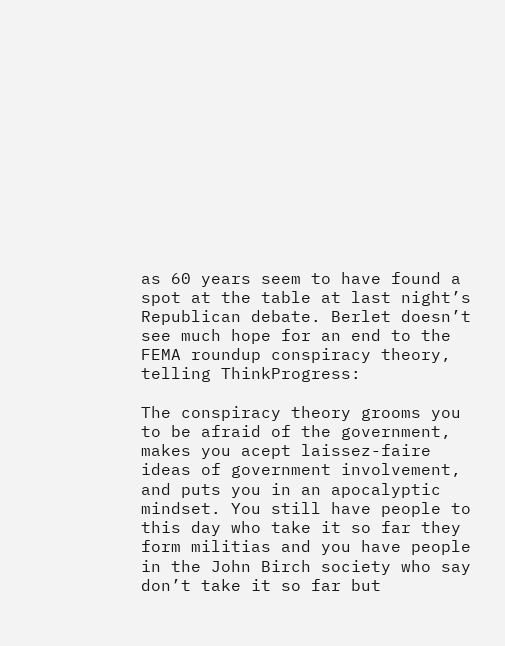as 60 years seem to have found a spot at the table at last night’s Republican debate. Berlet doesn’t see much hope for an end to the FEMA roundup conspiracy theory, telling ThinkProgress:

The conspiracy theory grooms you to be afraid of the government, makes you acept laissez-faire ideas of government involvement, and puts you in an apocalyptic mindset. You still have people to this day who take it so far they form militias and you have people in the John Birch society who say don’t take it so far but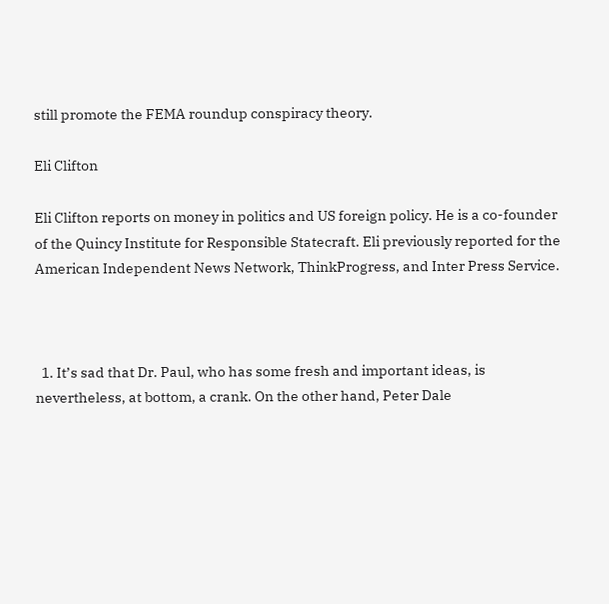still promote the FEMA roundup conspiracy theory.

Eli Clifton

Eli Clifton reports on money in politics and US foreign policy. He is a co-founder of the Quincy Institute for Responsible Statecraft. Eli previously reported for the American Independent News Network, ThinkProgress, and Inter Press Service.



  1. It’s sad that Dr. Paul, who has some fresh and important ideas, is nevertheless, at bottom, a crank. On the other hand, Peter Dale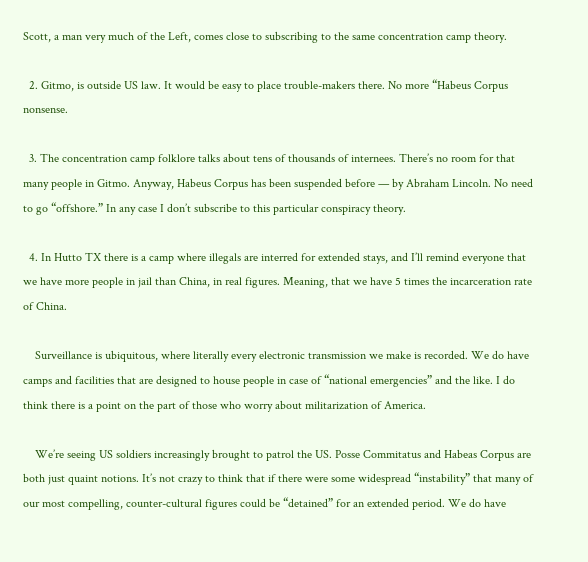Scott, a man very much of the Left, comes close to subscribing to the same concentration camp theory.

  2. Gitmo, is outside US law. It would be easy to place trouble-makers there. No more “Habeus Corpus nonsense.

  3. The concentration camp folklore talks about tens of thousands of internees. There’s no room for that many people in Gitmo. Anyway, Habeus Corpus has been suspended before — by Abraham Lincoln. No need to go “offshore.” In any case I don’t subscribe to this particular conspiracy theory.

  4. In Hutto TX there is a camp where illegals are interred for extended stays, and I’ll remind everyone that we have more people in jail than China, in real figures. Meaning, that we have 5 times the incarceration rate of China.

    Surveillance is ubiquitous, where literally every electronic transmission we make is recorded. We do have camps and facilities that are designed to house people in case of “national emergencies” and the like. I do think there is a point on the part of those who worry about militarization of America.

    We’re seeing US soldiers increasingly brought to patrol the US. Posse Commitatus and Habeas Corpus are both just quaint notions. It’s not crazy to think that if there were some widespread “instability” that many of our most compelling, counter-cultural figures could be “detained” for an extended period. We do have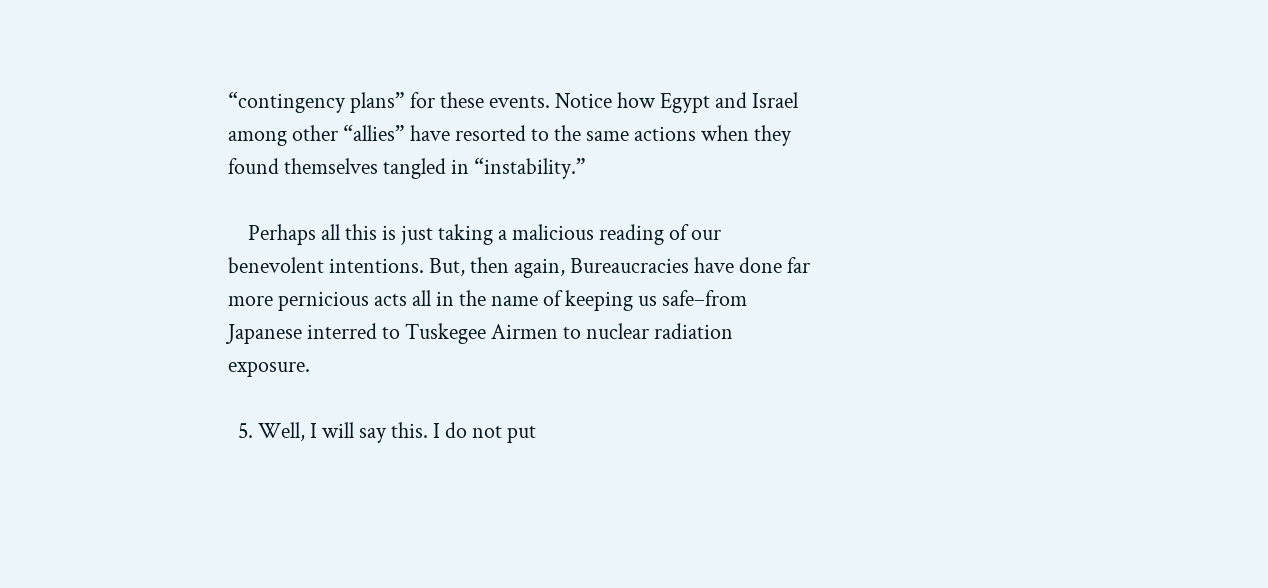“contingency plans” for these events. Notice how Egypt and Israel among other “allies” have resorted to the same actions when they found themselves tangled in “instability.”

    Perhaps all this is just taking a malicious reading of our benevolent intentions. But, then again, Bureaucracies have done far more pernicious acts all in the name of keeping us safe–from Japanese interred to Tuskegee Airmen to nuclear radiation exposure.

  5. Well, I will say this. I do not put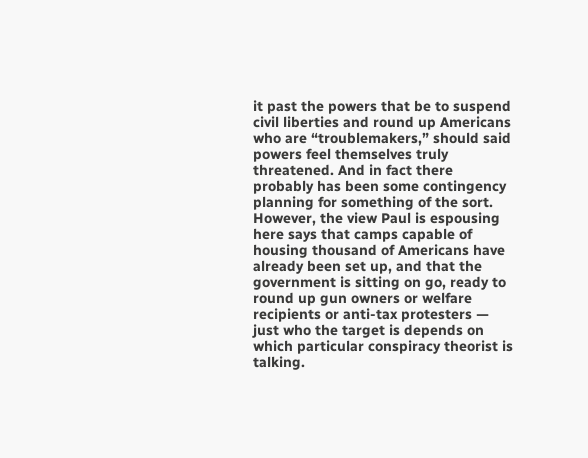it past the powers that be to suspend civil liberties and round up Americans who are “troublemakers,” should said powers feel themselves truly threatened. And in fact there probably has been some contingency planning for something of the sort. However, the view Paul is espousing here says that camps capable of housing thousand of Americans have already been set up, and that the government is sitting on go, ready to round up gun owners or welfare recipients or anti-tax protesters — just who the target is depends on which particular conspiracy theorist is talking.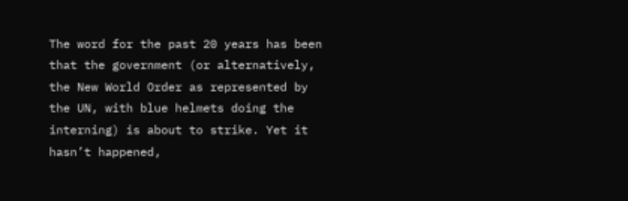The word for the past 20 years has been that the government (or alternatively, the New World Order as represented by the UN, with blue helmets doing the interning) is about to strike. Yet it hasn’t happened,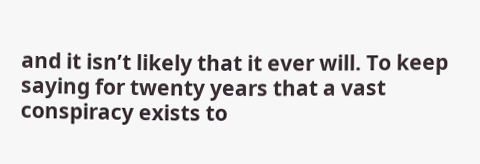and it isn’t likely that it ever will. To keep saying for twenty years that a vast conspiracy exists to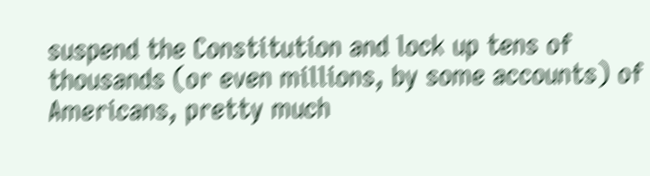suspend the Constitution and lock up tens of thousands (or even millions, by some accounts) of Americans, pretty much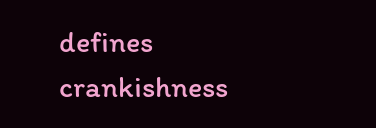defines crankishness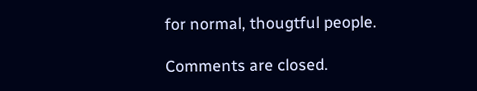for normal, thougtful people.

Comments are closed.